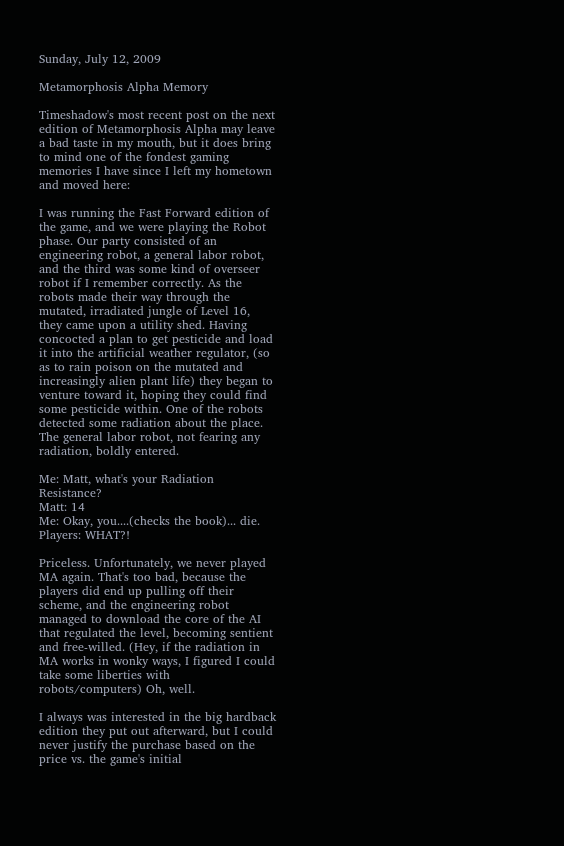Sunday, July 12, 2009

Metamorphosis Alpha Memory

Timeshadow's most recent post on the next edition of Metamorphosis Alpha may leave a bad taste in my mouth, but it does bring to mind one of the fondest gaming memories I have since I left my hometown and moved here:

I was running the Fast Forward edition of the game, and we were playing the Robot phase. Our party consisted of an engineering robot, a general labor robot, and the third was some kind of overseer robot if I remember correctly. As the robots made their way through the mutated, irradiated jungle of Level 16, they came upon a utility shed. Having concocted a plan to get pesticide and load it into the artificial weather regulator, (so as to rain poison on the mutated and increasingly alien plant life) they began to venture toward it, hoping they could find some pesticide within. One of the robots detected some radiation about the place. The general labor robot, not fearing any radiation, boldly entered.

Me: Matt, what's your Radiation Resistance?
Matt: 14
Me: Okay, you....(checks the book)... die.
Players: WHAT?!

Priceless. Unfortunately, we never played MA again. That's too bad, because the players did end up pulling off their scheme, and the engineering robot managed to download the core of the AI that regulated the level, becoming sentient and free-willed. (Hey, if the radiation in MA works in wonky ways, I figured I could take some liberties with robots/computers) Oh, well.

I always was interested in the big hardback edition they put out afterward, but I could never justify the purchase based on the price vs. the game's initial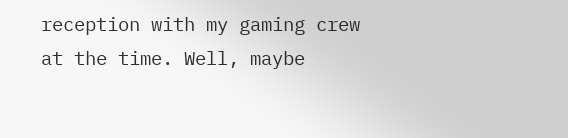reception with my gaming crew at the time. Well, maybe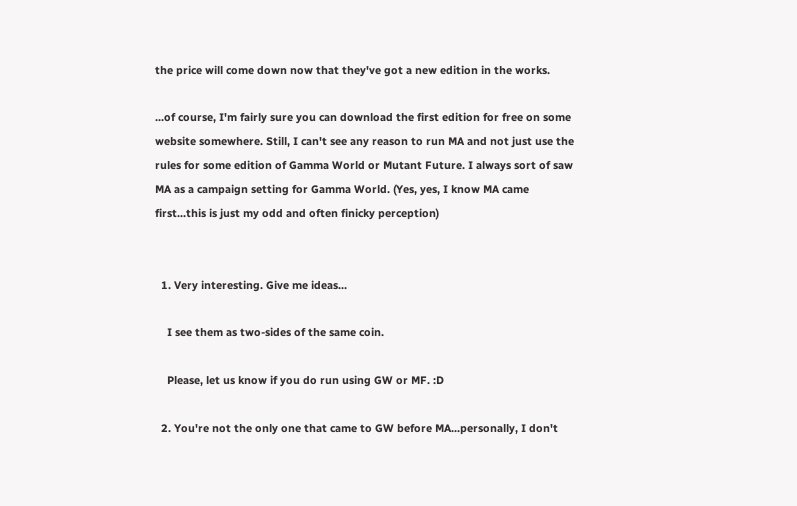the price will come down now that they've got a new edition in the works.

...of course, I'm fairly sure you can download the first edition for free on some website somewhere. Still, I can't see any reason to run MA and not just use the rules for some edition of Gamma World or Mutant Future. I always sort of saw MA as a campaign setting for Gamma World. (Yes, yes, I know MA came first...this is just my odd and often finicky perception)


  1. Very interesting. Give me ideas...

    I see them as two-sides of the same coin.

    Please, let us know if you do run using GW or MF. :D

  2. You're not the only one that came to GW before MA...personally, I don't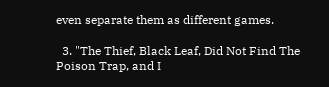even separate them as different games.

  3. "The Thief, Black Leaf, Did Not Find The Poison Trap, and I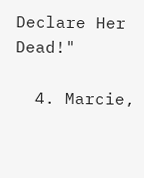Declare Her Dead!"

  4. Marcie,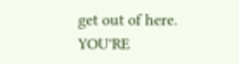get out of here. YOU'RE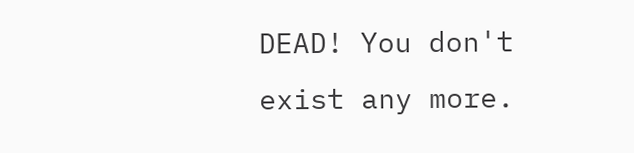DEAD! You don't exist any more.